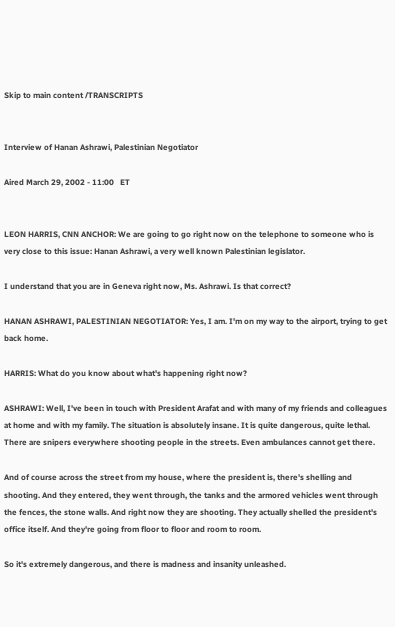Skip to main content /TRANSCRIPTS


Interview of Hanan Ashrawi, Palestinian Negotiator

Aired March 29, 2002 - 11:00   ET


LEON HARRIS, CNN ANCHOR: We are going to go right now on the telephone to someone who is very close to this issue: Hanan Ashrawi, a very well known Palestinian legislator.

I understand that you are in Geneva right now, Ms. Ashrawi. Is that correct?

HANAN ASHRAWI, PALESTINIAN NEGOTIATOR: Yes, I am. I'm on my way to the airport, trying to get back home.

HARRIS: What do you know about what's happening right now?

ASHRAWI: Well, I've been in touch with President Arafat and with many of my friends and colleagues at home and with my family. The situation is absolutely insane. It is quite dangerous, quite lethal. There are snipers everywhere shooting people in the streets. Even ambulances cannot get there.

And of course across the street from my house, where the president is, there's shelling and shooting. And they entered, they went through, the tanks and the armored vehicles went through the fences, the stone walls. And right now they are shooting. They actually shelled the president's office itself. And they're going from floor to floor and room to room.

So it's extremely dangerous, and there is madness and insanity unleashed.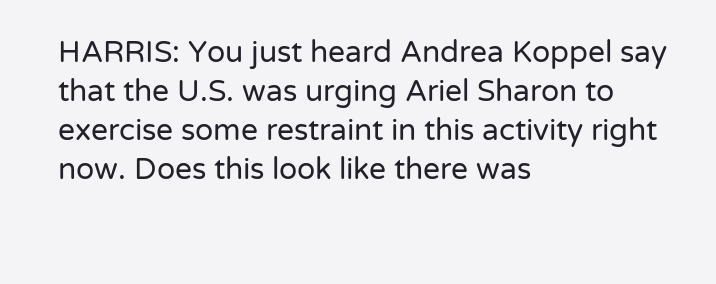HARRIS: You just heard Andrea Koppel say that the U.S. was urging Ariel Sharon to exercise some restraint in this activity right now. Does this look like there was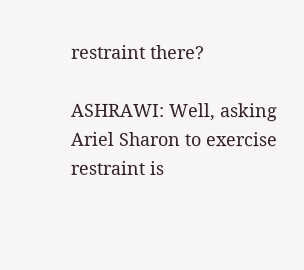restraint there?

ASHRAWI: Well, asking Ariel Sharon to exercise restraint is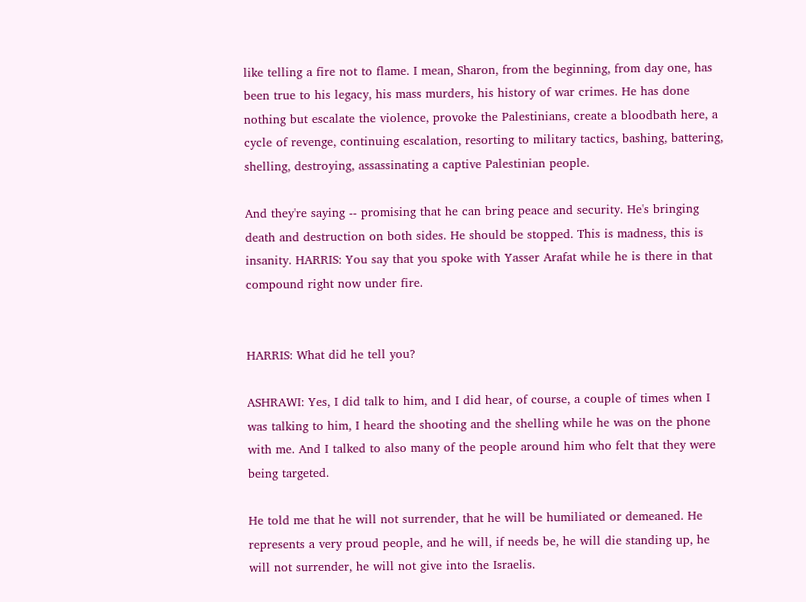like telling a fire not to flame. I mean, Sharon, from the beginning, from day one, has been true to his legacy, his mass murders, his history of war crimes. He has done nothing but escalate the violence, provoke the Palestinians, create a bloodbath here, a cycle of revenge, continuing escalation, resorting to military tactics, bashing, battering, shelling, destroying, assassinating a captive Palestinian people.

And they're saying -- promising that he can bring peace and security. He's bringing death and destruction on both sides. He should be stopped. This is madness, this is insanity. HARRIS: You say that you spoke with Yasser Arafat while he is there in that compound right now under fire.


HARRIS: What did he tell you?

ASHRAWI: Yes, I did talk to him, and I did hear, of course, a couple of times when I was talking to him, I heard the shooting and the shelling while he was on the phone with me. And I talked to also many of the people around him who felt that they were being targeted.

He told me that he will not surrender, that he will be humiliated or demeaned. He represents a very proud people, and he will, if needs be, he will die standing up, he will not surrender, he will not give into the Israelis.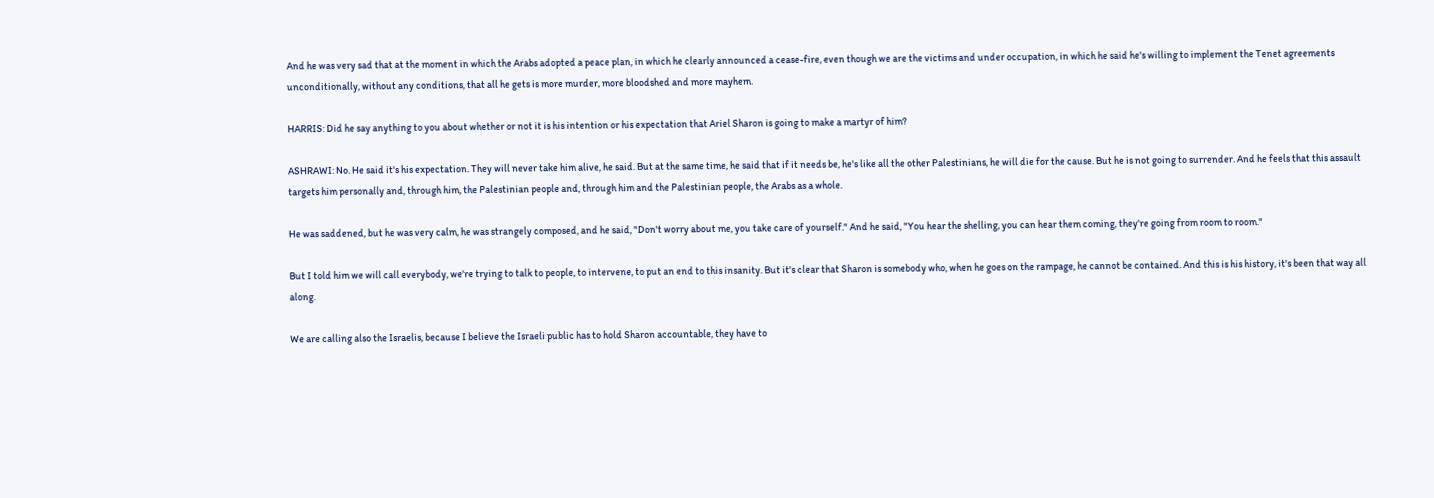And he was very sad that at the moment in which the Arabs adopted a peace plan, in which he clearly announced a cease-fire, even though we are the victims and under occupation, in which he said he's willing to implement the Tenet agreements unconditionally, without any conditions, that all he gets is more murder, more bloodshed and more mayhem.

HARRIS: Did he say anything to you about whether or not it is his intention or his expectation that Ariel Sharon is going to make a martyr of him?

ASHRAWI: No. He said it's his expectation. They will never take him alive, he said. But at the same time, he said that if it needs be, he's like all the other Palestinians, he will die for the cause. But he is not going to surrender. And he feels that this assault targets him personally and, through him, the Palestinian people and, through him and the Palestinian people, the Arabs as a whole.

He was saddened, but he was very calm, he was strangely composed, and he said, "Don't worry about me, you take care of yourself." And he said, "You hear the shelling, you can hear them coming, they're going from room to room."

But I told him we will call everybody, we're trying to talk to people, to intervene, to put an end to this insanity. But it's clear that Sharon is somebody who, when he goes on the rampage, he cannot be contained. And this is his history, it's been that way all along.

We are calling also the Israelis, because I believe the Israeli public has to hold Sharon accountable, they have to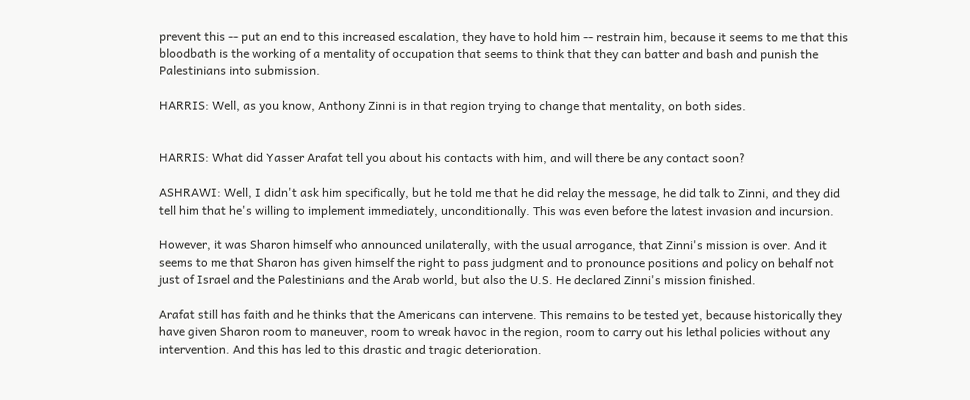prevent this -- put an end to this increased escalation, they have to hold him -- restrain him, because it seems to me that this bloodbath is the working of a mentality of occupation that seems to think that they can batter and bash and punish the Palestinians into submission.

HARRIS: Well, as you know, Anthony Zinni is in that region trying to change that mentality, on both sides.


HARRIS: What did Yasser Arafat tell you about his contacts with him, and will there be any contact soon?

ASHRAWI: Well, I didn't ask him specifically, but he told me that he did relay the message, he did talk to Zinni, and they did tell him that he's willing to implement immediately, unconditionally. This was even before the latest invasion and incursion.

However, it was Sharon himself who announced unilaterally, with the usual arrogance, that Zinni's mission is over. And it seems to me that Sharon has given himself the right to pass judgment and to pronounce positions and policy on behalf not just of Israel and the Palestinians and the Arab world, but also the U.S. He declared Zinni's mission finished.

Arafat still has faith and he thinks that the Americans can intervene. This remains to be tested yet, because historically they have given Sharon room to maneuver, room to wreak havoc in the region, room to carry out his lethal policies without any intervention. And this has led to this drastic and tragic deterioration.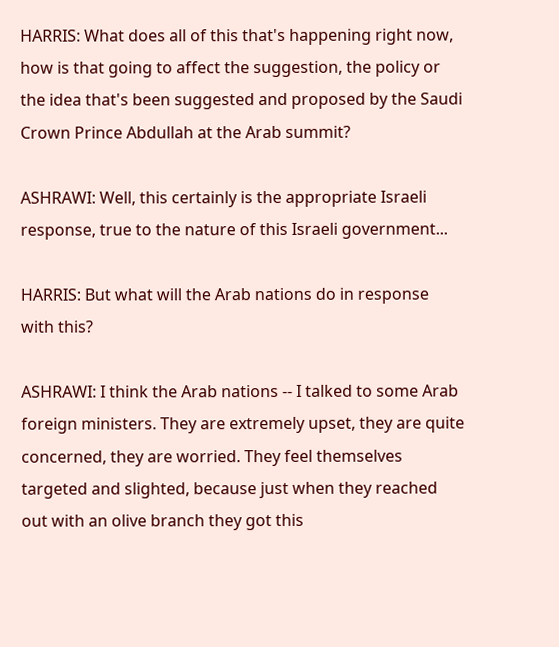HARRIS: What does all of this that's happening right now, how is that going to affect the suggestion, the policy or the idea that's been suggested and proposed by the Saudi Crown Prince Abdullah at the Arab summit?

ASHRAWI: Well, this certainly is the appropriate Israeli response, true to the nature of this Israeli government...

HARRIS: But what will the Arab nations do in response with this?

ASHRAWI: I think the Arab nations -- I talked to some Arab foreign ministers. They are extremely upset, they are quite concerned, they are worried. They feel themselves targeted and slighted, because just when they reached out with an olive branch they got this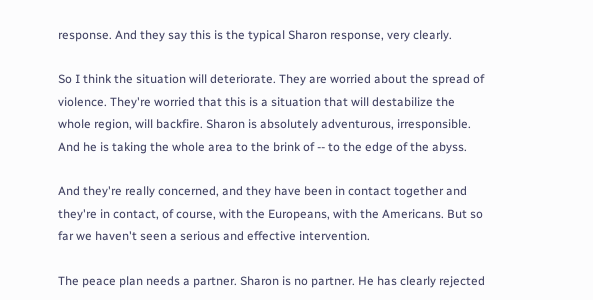response. And they say this is the typical Sharon response, very clearly.

So I think the situation will deteriorate. They are worried about the spread of violence. They're worried that this is a situation that will destabilize the whole region, will backfire. Sharon is absolutely adventurous, irresponsible. And he is taking the whole area to the brink of -- to the edge of the abyss.

And they're really concerned, and they have been in contact together and they're in contact, of course, with the Europeans, with the Americans. But so far we haven't seen a serious and effective intervention.

The peace plan needs a partner. Sharon is no partner. He has clearly rejected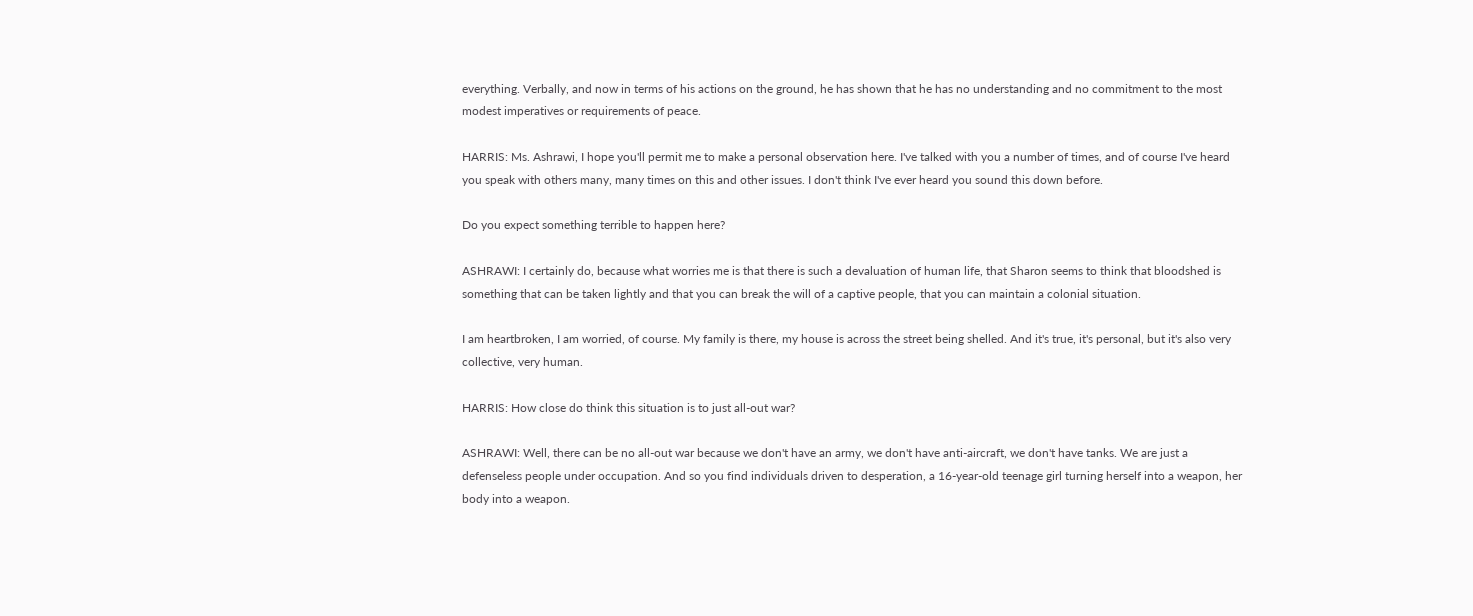everything. Verbally, and now in terms of his actions on the ground, he has shown that he has no understanding and no commitment to the most modest imperatives or requirements of peace.

HARRIS: Ms. Ashrawi, I hope you'll permit me to make a personal observation here. I've talked with you a number of times, and of course I've heard you speak with others many, many times on this and other issues. I don't think I've ever heard you sound this down before.

Do you expect something terrible to happen here?

ASHRAWI: I certainly do, because what worries me is that there is such a devaluation of human life, that Sharon seems to think that bloodshed is something that can be taken lightly and that you can break the will of a captive people, that you can maintain a colonial situation.

I am heartbroken, I am worried, of course. My family is there, my house is across the street being shelled. And it's true, it's personal, but it's also very collective, very human.

HARRIS: How close do think this situation is to just all-out war?

ASHRAWI: Well, there can be no all-out war because we don't have an army, we don't have anti-aircraft, we don't have tanks. We are just a defenseless people under occupation. And so you find individuals driven to desperation, a 16-year-old teenage girl turning herself into a weapon, her body into a weapon.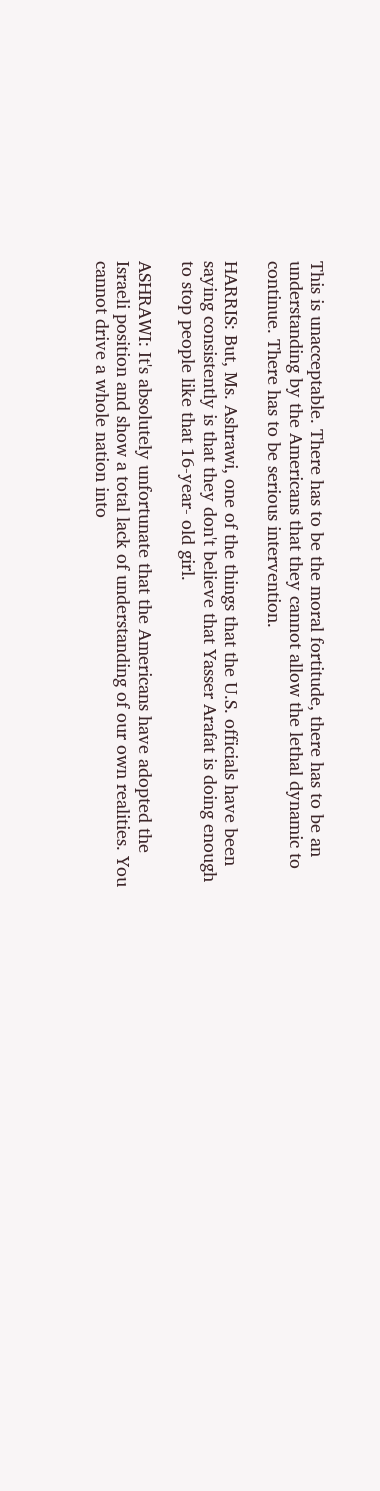This is unacceptable. There has to be the moral fortitude, there has to be an understanding by the Americans that they cannot allow the lethal dynamic to continue. There has to be serious intervention.

HARRIS: But, Ms. Ashrawi, one of the things that the U.S. officials have been saying consistently is that they don't believe that Yasser Arafat is doing enough to stop people like that 16-year- old girl.

ASHRAWI: It's absolutely unfortunate that the Americans have adopted the Israeli position and show a total lack of understanding of our own realities. You cannot drive a whole nation into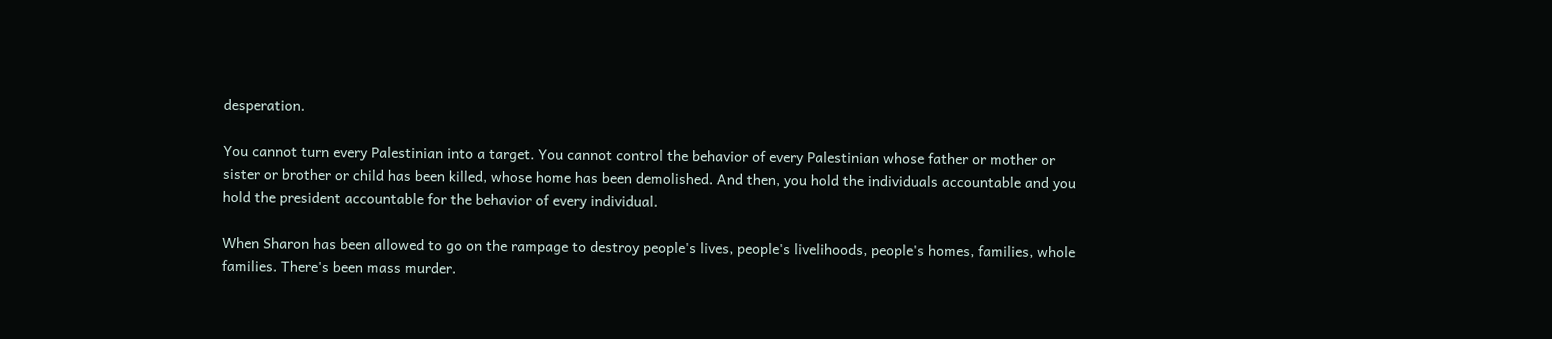desperation.

You cannot turn every Palestinian into a target. You cannot control the behavior of every Palestinian whose father or mother or sister or brother or child has been killed, whose home has been demolished. And then, you hold the individuals accountable and you hold the president accountable for the behavior of every individual.

When Sharon has been allowed to go on the rampage to destroy people's lives, people's livelihoods, people's homes, families, whole families. There's been mass murder.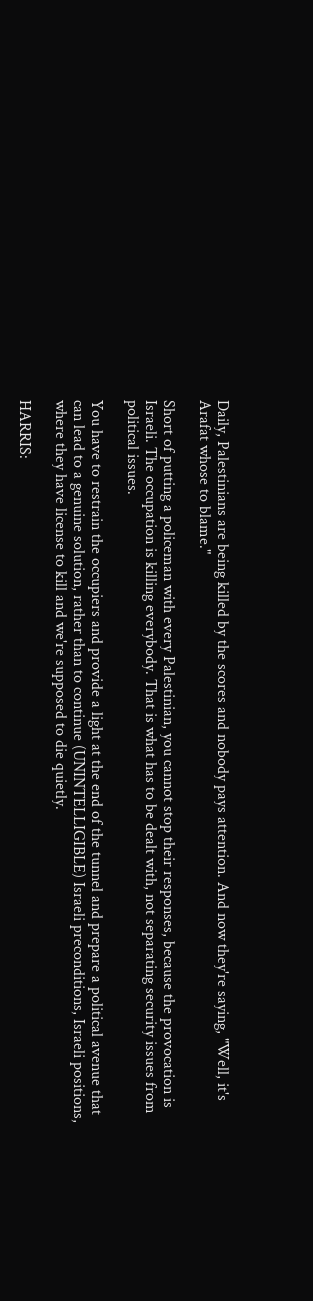Daily, Palestinians are being killed by the scores and nobody pays attention. And now they're saying, "Well, it's Arafat whose to blame."

Short of putting a policeman with every Palestinian, you cannot stop their responses, because the provocation is Israeli. The occupation is killing everybody. That is what has to be dealt with, not separating security issues from political issues.

You have to restrain the occupiers and provide a light at the end of the tunnel and prepare a political avenue that can lead to a genuine solution, rather than to continue (UNINTELLIGIBLE) Israeli preconditions, Israeli positions, where they have license to kill and we're supposed to die quietly.

HARRIS: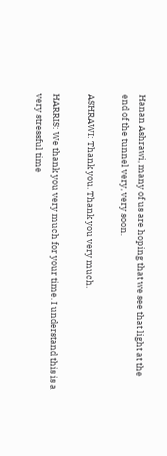Hanan Ashrawi, many of us are hoping that we see that light at the end of the tunnel very, very soon.

ASHRAWI: Thank you. Thank you very much.

HARRIS: We thank you very much for your time. I understand this is a very stressful time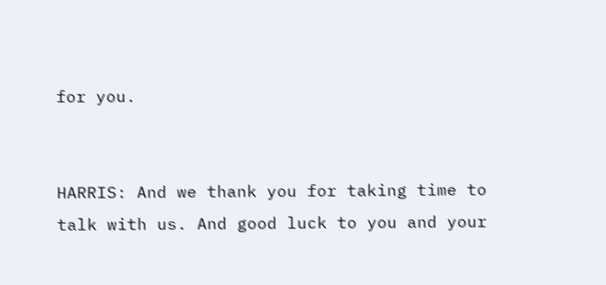for you.


HARRIS: And we thank you for taking time to talk with us. And good luck to you and your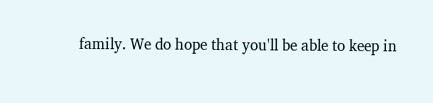family. We do hope that you'll be able to keep in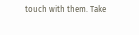touch with them. Take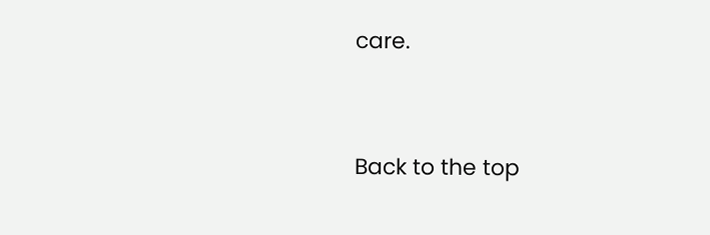care.




Back to the top